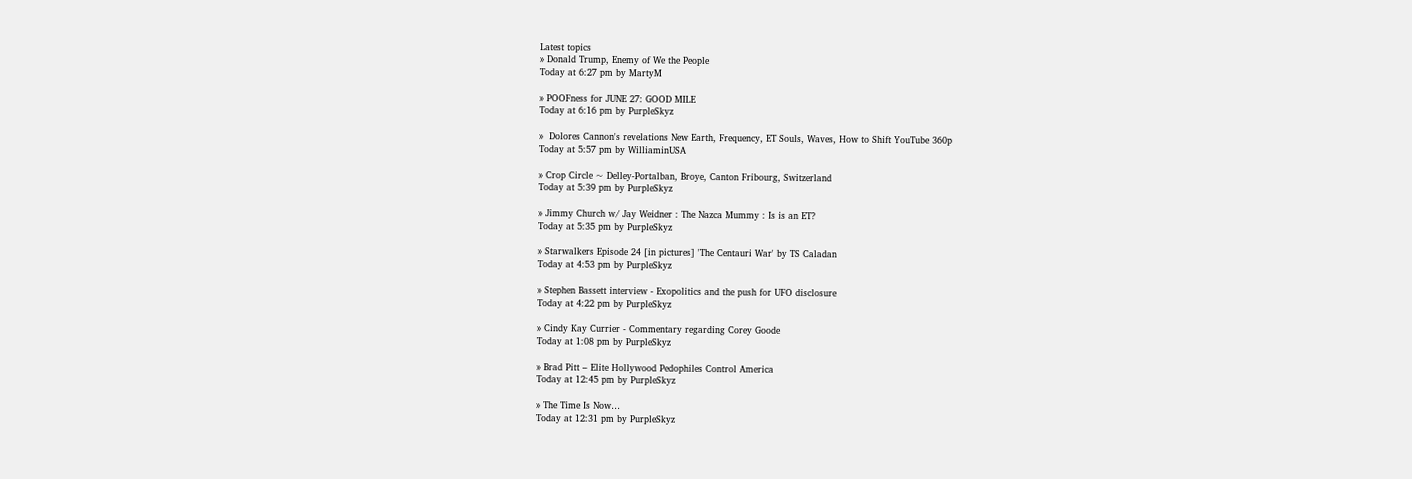Latest topics
» Donald Trump, Enemy of We the People
Today at 6:27 pm by MartyM

» POOFness for JUNE 27: GOOD MILE
Today at 6:16 pm by PurpleSkyz

»  Dolores Cannon's revelations New Earth, Frequency, ET Souls, Waves, How to Shift YouTube 360p
Today at 5:57 pm by WilliaminUSA

» Crop Circle ~ Delley-Portalban, Broye, Canton Fribourg, Switzerland
Today at 5:39 pm by PurpleSkyz

» Jimmy Church w/ Jay Weidner : The Nazca Mummy : Is is an ET?
Today at 5:35 pm by PurpleSkyz

» Starwalkers Episode 24 [in pictures] 'The Centauri War' by TS Caladan
Today at 4:53 pm by PurpleSkyz

» Stephen Bassett interview - Exopolitics and the push for UFO disclosure
Today at 4:22 pm by PurpleSkyz

» Cindy Kay Currier - Commentary regarding Corey Goode
Today at 1:08 pm by PurpleSkyz

» Brad Pitt – Elite Hollywood Pedophiles Control America
Today at 12:45 pm by PurpleSkyz

» The Time Is Now…
Today at 12:31 pm by PurpleSkyz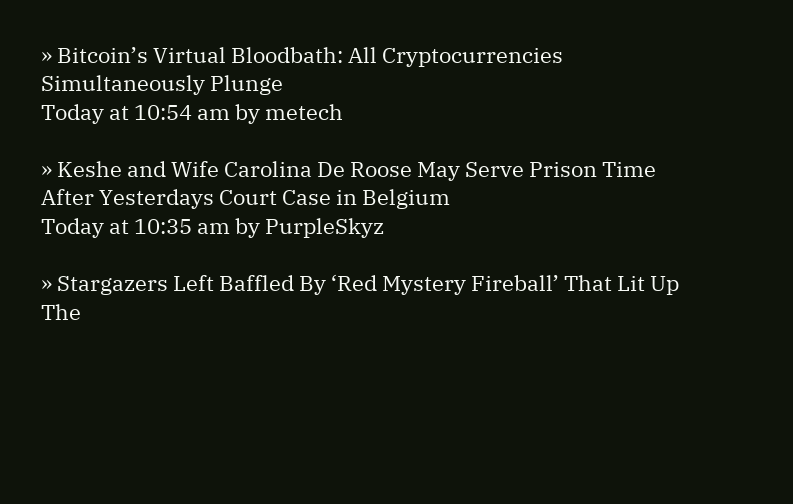» Bitcoin’s Virtual Bloodbath: All Cryptocurrencies Simultaneously Plunge
Today at 10:54 am by metech

» Keshe and Wife Carolina De Roose May Serve Prison Time After Yesterdays Court Case in Belgium
Today at 10:35 am by PurpleSkyz

» Stargazers Left Baffled By ‘Red Mystery Fireball’ That Lit Up The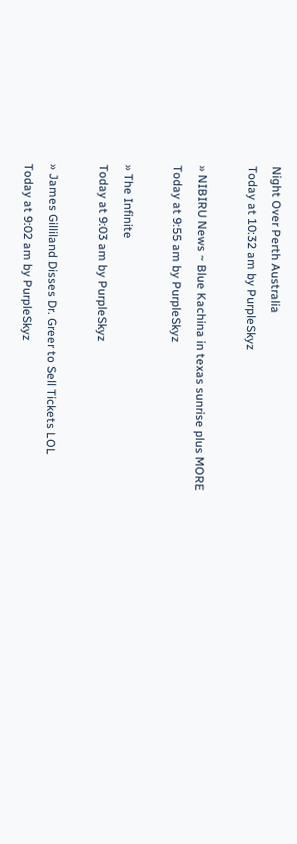Night Over Perth Australia
Today at 10:32 am by PurpleSkyz

» NIBIRU News ~ Blue Kachina in texas sunrise plus MORE
Today at 9:55 am by PurpleSkyz

» The Infinite
Today at 9:03 am by PurpleSkyz

» James Gilliland Disses Dr. Greer to Sell Tickets LOL
Today at 9:02 am by PurpleSkyz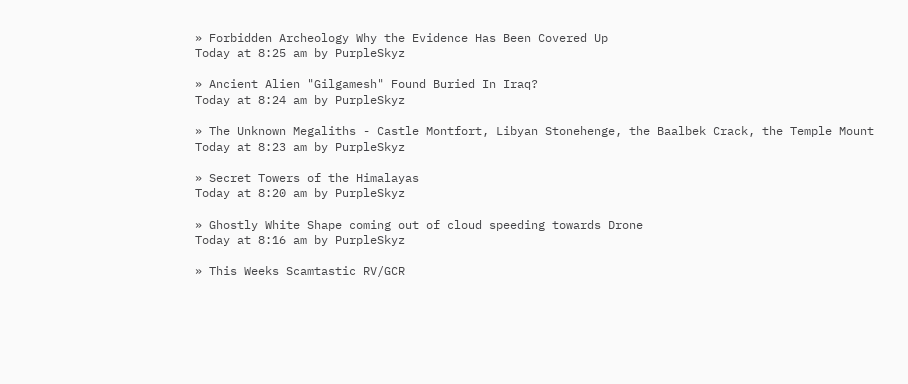» Forbidden Archeology Why the Evidence Has Been Covered Up
Today at 8:25 am by PurpleSkyz

» Ancient Alien "Gilgamesh" Found Buried In Iraq?
Today at 8:24 am by PurpleSkyz

» The Unknown Megaliths - Castle Montfort, Libyan Stonehenge, the Baalbek Crack, the Temple Mount
Today at 8:23 am by PurpleSkyz

» Secret Towers of the Himalayas
Today at 8:20 am by PurpleSkyz

» Ghostly White Shape coming out of cloud speeding towards Drone
Today at 8:16 am by PurpleSkyz

» This Weeks Scamtastic RV/GCR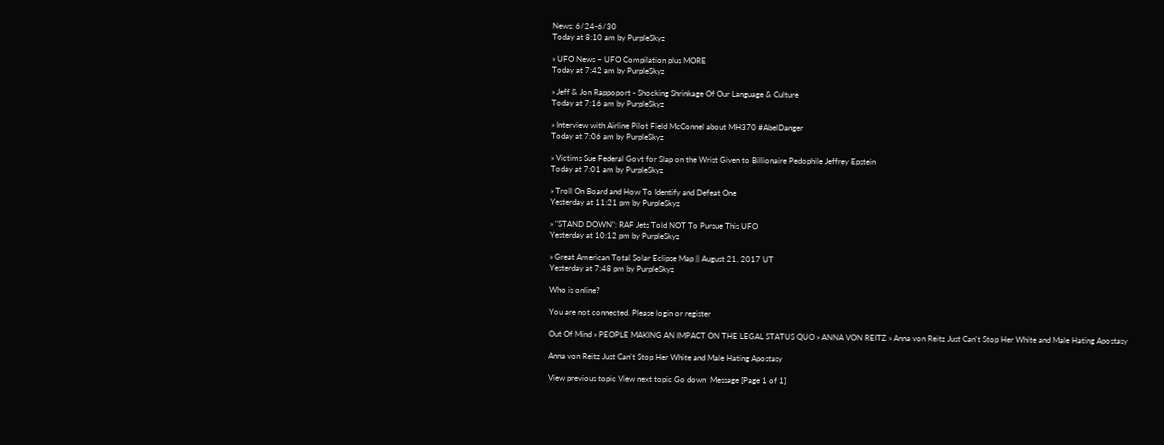News: 6/24-6/30
Today at 8:10 am by PurpleSkyz

» UFO News ~ UFO Compilation plus MORE
Today at 7:42 am by PurpleSkyz

» Jeff & Jon Rappoport - Shocking Shrinkage Of Our Language & Culture
Today at 7:16 am by PurpleSkyz

» Interview with Airline Pilot Field McConnel about MH370 #AbelDanger
Today at 7:06 am by PurpleSkyz

» Victims Sue Federal Govt for Slap on the Wrist Given to Billionaire Pedophile Jeffrey Epstein
Today at 7:01 am by PurpleSkyz

» Troll On Board and How To Identify and Defeat One
Yesterday at 11:21 pm by PurpleSkyz

» "STAND DOWN": RAF Jets Told NOT To Pursue This UFO
Yesterday at 10:12 pm by PurpleSkyz

» Great American Total Solar Eclipse Map || August 21, 2017 UT
Yesterday at 7:48 pm by PurpleSkyz

Who is online?

You are not connected. Please login or register

Out Of Mind » PEOPLE MAKING AN IMPACT ON THE LEGAL STATUS QUO » ANNA VON REITZ » Anna von Reitz Just Can't Stop Her White and Male Hating Apostasy

Anna von Reitz Just Can't Stop Her White and Male Hating Apostasy

View previous topic View next topic Go down  Message [Page 1 of 1]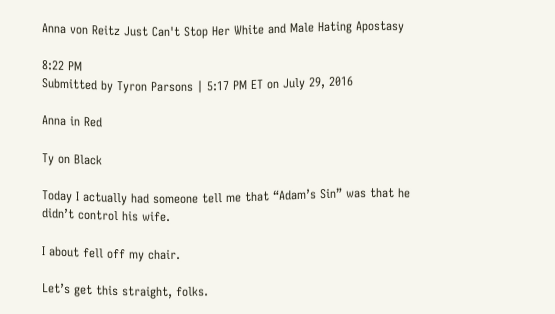Anna von Reitz Just Can't Stop Her White and Male Hating Apostasy

8:22 PM
Submitted by Tyron Parsons | 5:17 PM ET on July 29, 2016

Anna in Red

Ty on Black

Today I actually had someone tell me that “Adam’s Sin” was that he didn’t control his wife.

I about fell off my chair.

Let’s get this straight, folks.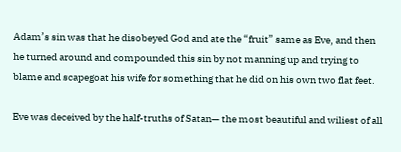Adam’s sin was that he disobeyed God and ate the “fruit” same as Eve, and then he turned around and compounded this sin by not manning up and trying to blame and scapegoat his wife for something that he did on his own two flat feet.

Eve was deceived by the half-truths of Satan— the most beautiful and wiliest of all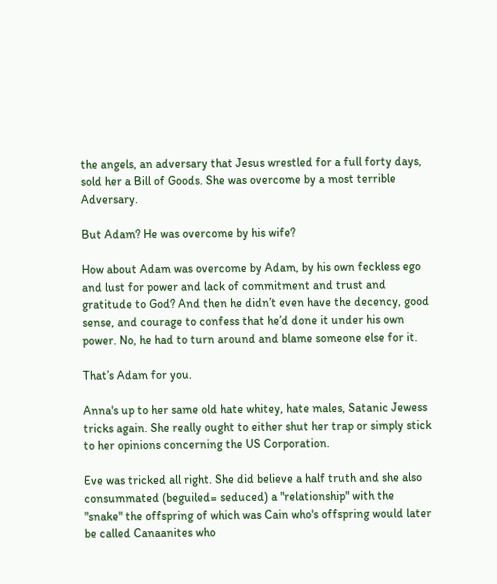the angels, an adversary that Jesus wrestled for a full forty days, sold her a Bill of Goods. She was overcome by a most terrible Adversary.

But Adam? He was overcome by his wife?

How about Adam was overcome by Adam, by his own feckless ego and lust for power and lack of commitment and trust and gratitude to God? And then he didn’t even have the decency, good sense, and courage to confess that he’d done it under his own power. No, he had to turn around and blame someone else for it.

That’s Adam for you.

Anna's up to her same old hate whitey, hate males, Satanic Jewess tricks again. She really ought to either shut her trap or simply stick to her opinions concerning the US Corporation.

Eve was tricked all right. She did believe a half truth and she also consummated (beguiled= seduced) a "relationship" with the "snake" the offspring of which was Cain who's offspring would later be called Canaanites who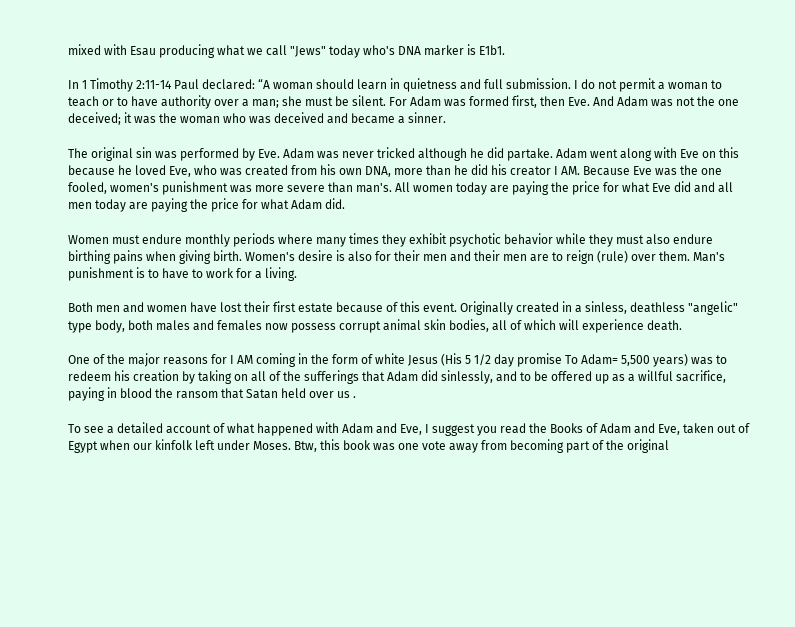mixed with Esau producing what we call "Jews" today who's DNA marker is E1b1.

In 1 Timothy 2:11-14 Paul declared: “A woman should learn in quietness and full submission. I do not permit a woman to teach or to have authority over a man; she must be silent. For Adam was formed first, then Eve. And Adam was not the one deceived; it was the woman who was deceived and became a sinner.

The original sin was performed by Eve. Adam was never tricked although he did partake. Adam went along with Eve on this because he loved Eve, who was created from his own DNA, more than he did his creator I AM. Because Eve was the one fooled, women's punishment was more severe than man's. All women today are paying the price for what Eve did and all men today are paying the price for what Adam did.

Women must endure monthly periods where many times they exhibit psychotic behavior while they must also endure birthing pains when giving birth. Women's desire is also for their men and their men are to reign (rule) over them. Man's punishment is to have to work for a living.

Both men and women have lost their first estate because of this event. Originally created in a sinless, deathless "angelic" type body, both males and females now possess corrupt animal skin bodies, all of which will experience death.

One of the major reasons for I AM coming in the form of white Jesus (His 5 1/2 day promise To Adam= 5,500 years) was to redeem his creation by taking on all of the sufferings that Adam did sinlessly, and to be offered up as a willful sacrifice, paying in blood the ransom that Satan held over us .

To see a detailed account of what happened with Adam and Eve, I suggest you read the Books of Adam and Eve, taken out of Egypt when our kinfolk left under Moses. Btw, this book was one vote away from becoming part of the original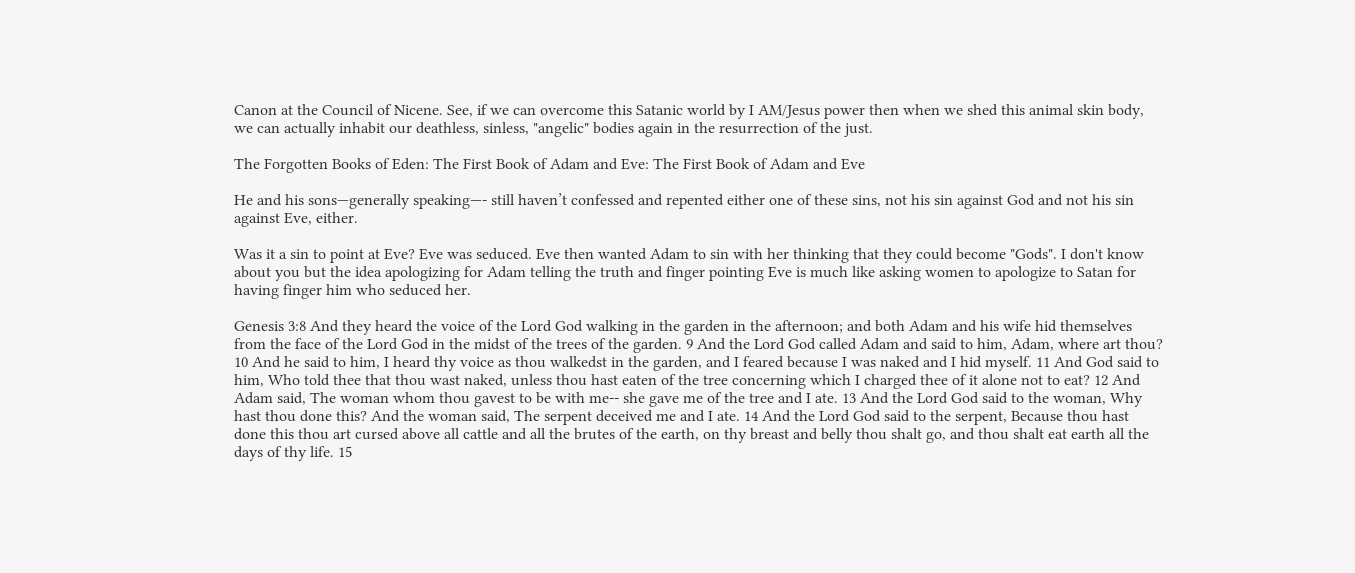Canon at the Council of Nicene. See, if we can overcome this Satanic world by I AM/Jesus power then when we shed this animal skin body, we can actually inhabit our deathless, sinless, "angelic" bodies again in the resurrection of the just.

The Forgotten Books of Eden: The First Book of Adam and Eve: The First Book of Adam and Eve

He and his sons—generally speaking—- still haven’t confessed and repented either one of these sins, not his sin against God and not his sin against Eve, either.

Was it a sin to point at Eve? Eve was seduced. Eve then wanted Adam to sin with her thinking that they could become "Gods". I don't know about you but the idea apologizing for Adam telling the truth and finger pointing Eve is much like asking women to apologize to Satan for having finger him who seduced her.

Genesis 3:8 And they heard the voice of the Lord God walking in the garden in the afternoon; and both Adam and his wife hid themselves from the face of the Lord God in the midst of the trees of the garden. 9 And the Lord God called Adam and said to him, Adam, where art thou? 10 And he said to him, I heard thy voice as thou walkedst in the garden, and I feared because I was naked and I hid myself. 11 And God said to him, Who told thee that thou wast naked, unless thou hast eaten of the tree concerning which I charged thee of it alone not to eat? 12 And Adam said, The woman whom thou gavest to be with me-- she gave me of the tree and I ate. 13 And the Lord God said to the woman, Why hast thou done this? And the woman said, The serpent deceived me and I ate. 14 And the Lord God said to the serpent, Because thou hast done this thou art cursed above all cattle and all the brutes of the earth, on thy breast and belly thou shalt go, and thou shalt eat earth all the days of thy life. 15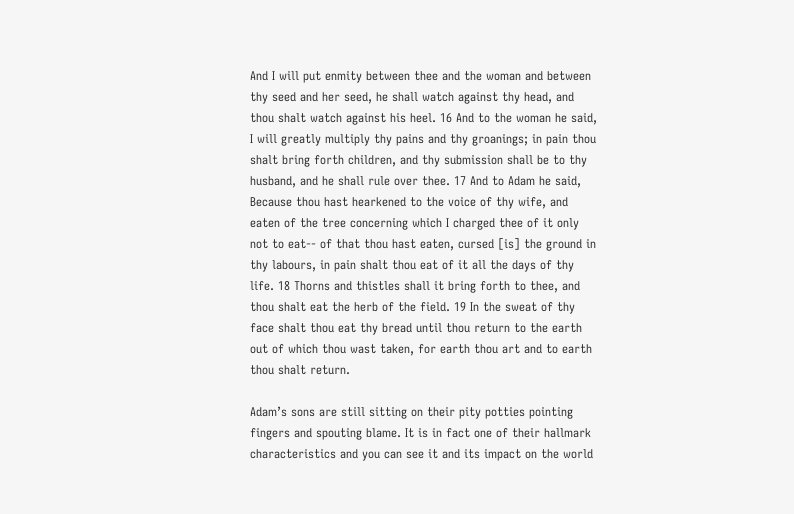And I will put enmity between thee and the woman and between thy seed and her seed, he shall watch against thy head, and thou shalt watch against his heel. 16 And to the woman he said, I will greatly multiply thy pains and thy groanings; in pain thou shalt bring forth children, and thy submission shall be to thy husband, and he shall rule over thee. 17 And to Adam he said, Because thou hast hearkened to the voice of thy wife, and eaten of the tree concerning which I charged thee of it only not to eat-- of that thou hast eaten, cursed [is] the ground in thy labours, in pain shalt thou eat of it all the days of thy life. 18 Thorns and thistles shall it bring forth to thee, and thou shalt eat the herb of the field. 19 In the sweat of thy face shalt thou eat thy bread until thou return to the earth out of which thou wast taken, for earth thou art and to earth thou shalt return.

Adam’s sons are still sitting on their pity potties pointing fingers and spouting blame. It is in fact one of their hallmark characteristics and you can see it and its impact on the world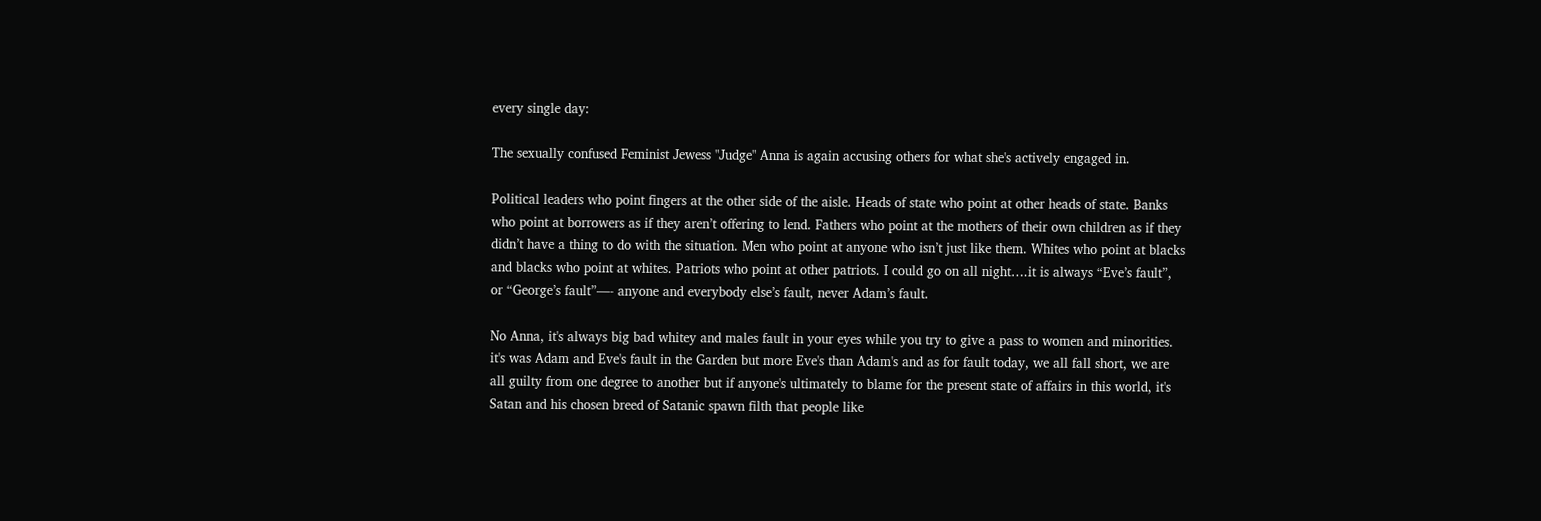every single day:

The sexually confused Feminist Jewess "Judge" Anna is again accusing others for what she's actively engaged in.

Political leaders who point fingers at the other side of the aisle. Heads of state who point at other heads of state. Banks who point at borrowers as if they aren’t offering to lend. Fathers who point at the mothers of their own children as if they didn’t have a thing to do with the situation. Men who point at anyone who isn’t just like them. Whites who point at blacks and blacks who point at whites. Patriots who point at other patriots. I could go on all night….it is always “Eve’s fault”, or “George’s fault”—- anyone and everybody else’s fault, never Adam’s fault.

No Anna, it's always big bad whitey and males fault in your eyes while you try to give a pass to women and minorities. it's was Adam and Eve's fault in the Garden but more Eve's than Adam's and as for fault today, we all fall short, we are all guilty from one degree to another but if anyone's ultimately to blame for the present state of affairs in this world, it's Satan and his chosen breed of Satanic spawn filth that people like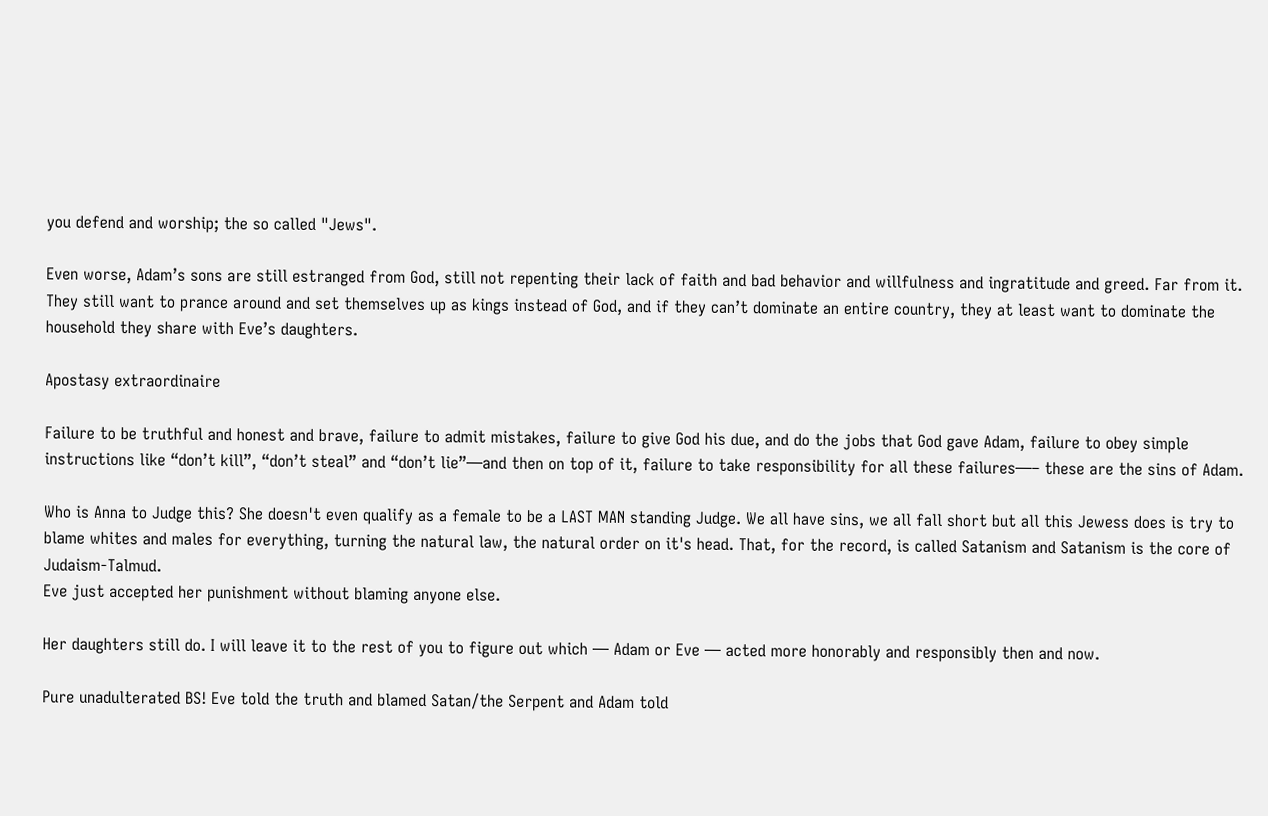you defend and worship; the so called "Jews".

Even worse, Adam’s sons are still estranged from God, still not repenting their lack of faith and bad behavior and willfulness and ingratitude and greed. Far from it. They still want to prance around and set themselves up as kings instead of God, and if they can’t dominate an entire country, they at least want to dominate the household they share with Eve’s daughters.

Apostasy extraordinaire

Failure to be truthful and honest and brave, failure to admit mistakes, failure to give God his due, and do the jobs that God gave Adam, failure to obey simple instructions like “don’t kill”, “don’t steal” and “don’t lie”—and then on top of it, failure to take responsibility for all these failures—– these are the sins of Adam.

Who is Anna to Judge this? She doesn't even qualify as a female to be a LAST MAN standing Judge. We all have sins, we all fall short but all this Jewess does is try to blame whites and males for everything, turning the natural law, the natural order on it's head. That, for the record, is called Satanism and Satanism is the core of Judaism-Talmud.
Eve just accepted her punishment without blaming anyone else.

Her daughters still do. I will leave it to the rest of you to figure out which — Adam or Eve — acted more honorably and responsibly then and now.

Pure unadulterated BS! Eve told the truth and blamed Satan/the Serpent and Adam told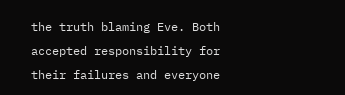the truth blaming Eve. Both accepted responsibility for their failures and everyone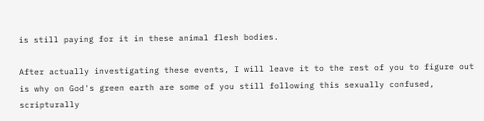is still paying for it in these animal flesh bodies.

After actually investigating these events, I will leave it to the rest of you to figure out is why on God's green earth are some of you still following this sexually confused, scripturally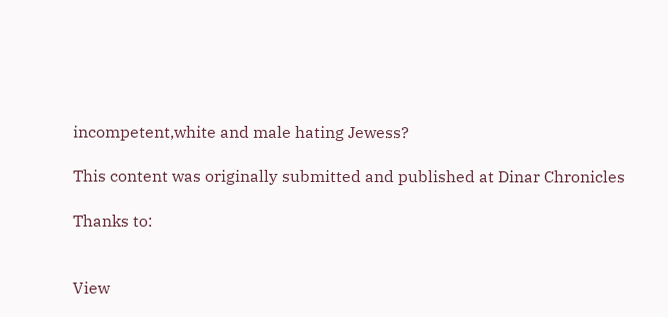incompetent,white and male hating Jewess?

This content was originally submitted and published at Dinar Chronicles

Thanks to:


View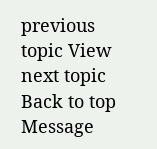previous topic View next topic Back to top  Message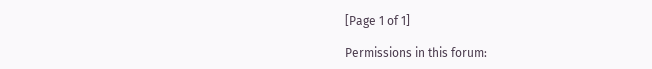[Page 1 of 1]

Permissions in this forum: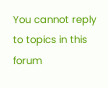You cannot reply to topics in this forum